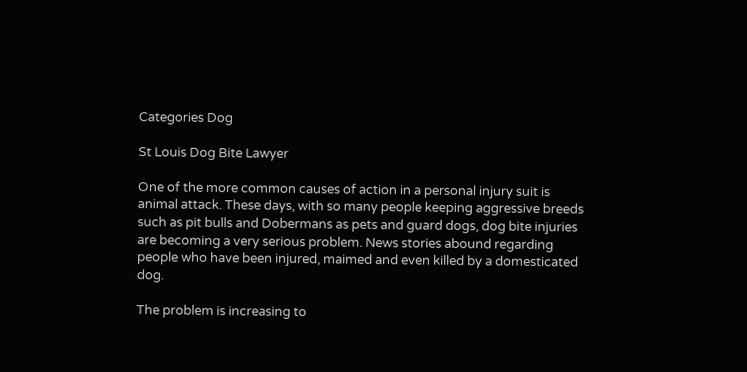Categories Dog

St Louis Dog Bite Lawyer

One of the more common causes of action in a personal injury suit is animal attack. These days, with so many people keeping aggressive breeds such as pit bulls and Dobermans as pets and guard dogs, dog bite injuries are becoming a very serious problem. News stories abound regarding people who have been injured, maimed and even killed by a domesticated dog.

The problem is increasing to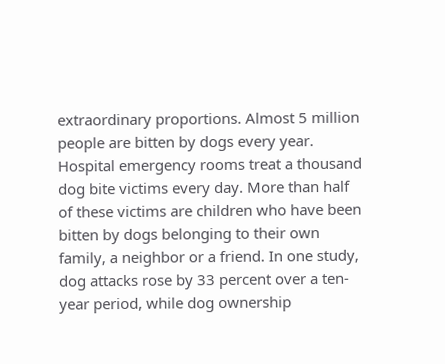extraordinary proportions. Almost 5 million people are bitten by dogs every year. Hospital emergency rooms treat a thousand dog bite victims every day. More than half of these victims are children who have been bitten by dogs belonging to their own family, a neighbor or a friend. In one study, dog attacks rose by 33 percent over a ten-year period, while dog ownership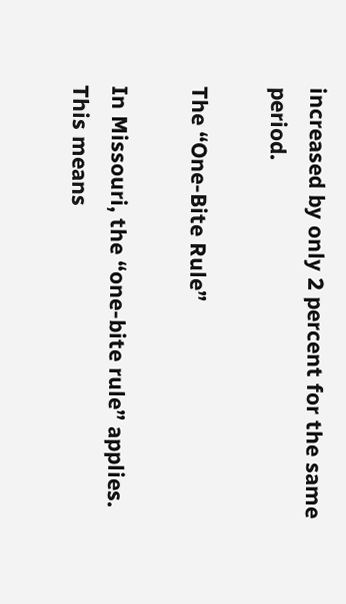increased by only 2 percent for the same period.

The “One-Bite Rule”

In Missouri, the “one-bite rule” applies. This means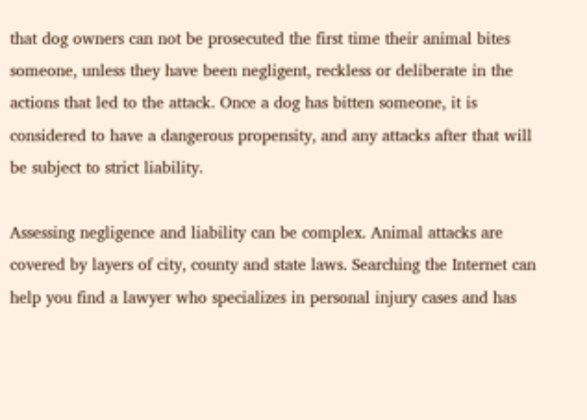that dog owners can not be prosecuted the first time their animal bites someone, unless they have been negligent, reckless or deliberate in the actions that led to the attack. Once a dog has bitten someone, it is considered to have a dangerous propensity, and any attacks after that will be subject to strict liability.

Assessing negligence and liability can be complex. Animal attacks are covered by layers of city, county and state laws. Searching the Internet can help you find a lawyer who specializes in personal injury cases and has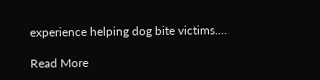experience helping dog bite victims.…

Read More